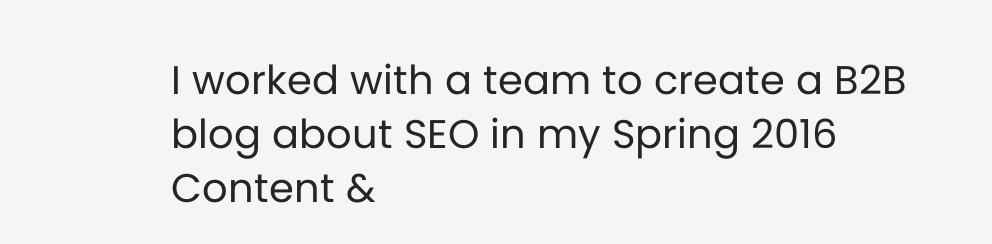I worked with a team to create a B2B blog about SEO in my Spring 2016 Content &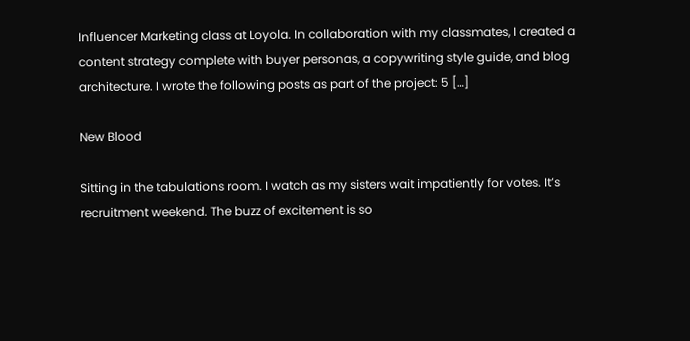Influencer Marketing class at Loyola. In collaboration with my classmates, I created a content strategy complete with buyer personas, a copywriting style guide, and blog architecture. I wrote the following posts as part of the project: 5 […]

New Blood

Sitting in the tabulations room. I watch as my sisters wait impatiently for votes. It’s recruitment weekend. The buzz of excitement is so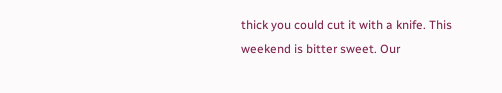thick you could cut it with a knife. This weekend is bitter sweet. Our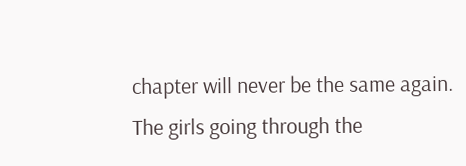chapter will never be the same again. The girls going through the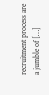recruitment process are a jumble of […]